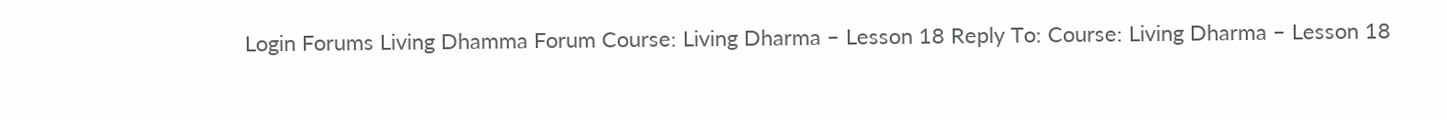Login Forums Living Dhamma Forum Course: Living Dharma – Lesson 18 Reply To: Course: Living Dharma – Lesson 18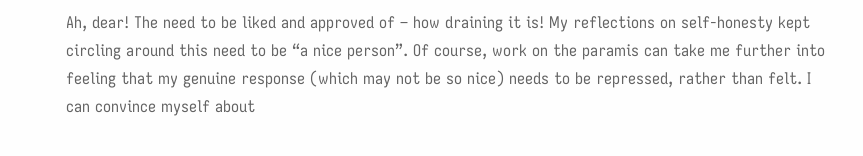Ah, dear! The need to be liked and approved of – how draining it is! My reflections on self-honesty kept circling around this need to be “a nice person”. Of course, work on the paramis can take me further into feeling that my genuine response (which may not be so nice) needs to be repressed, rather than felt. I can convince myself about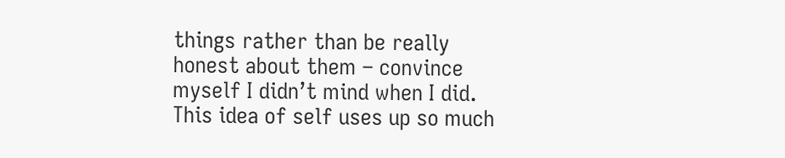things rather than be really honest about them – convince myself I didn’t mind when I did. This idea of self uses up so much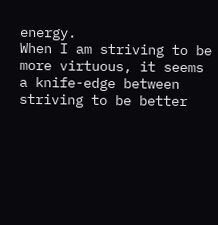energy.
When I am striving to be more virtuous, it seems a knife-edge between striving to be better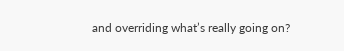and overriding what’s really going on?